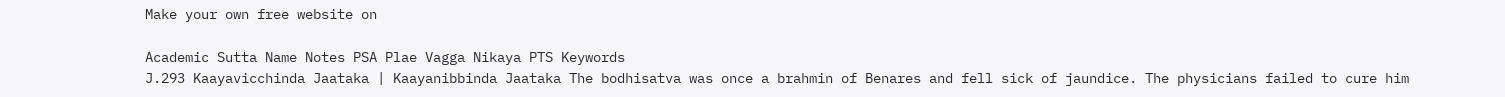Make your own free website on

Academic Sutta Name Notes PSA Plae Vagga Nikaya PTS Keywords
J.293 Kaayavicchinda Jaataka | Kaayanibbinda Jaataka The bodhisatva was once a brahmin of Benares and fell sick of jaundice. The physicians failed to cure him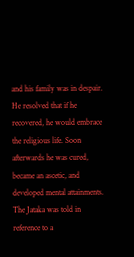and his family was in despair. He resolved that if he recovered, he would embrace the religious life. Soon afterwards he was cured, became an ascetic, and developed mental attainments. The Jataka was told in reference to a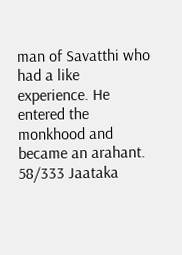man of Savatthi who had a like experience. He entered the monkhood and became an arahant. 58/333 Jaataka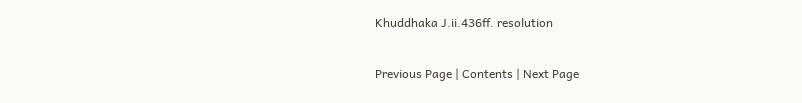Khuddhaka J.ii.436ff. resolution

Previous Page | Contents | Next Page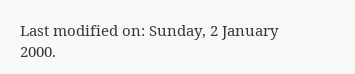Last modified on: Sunday, 2 January 2000.